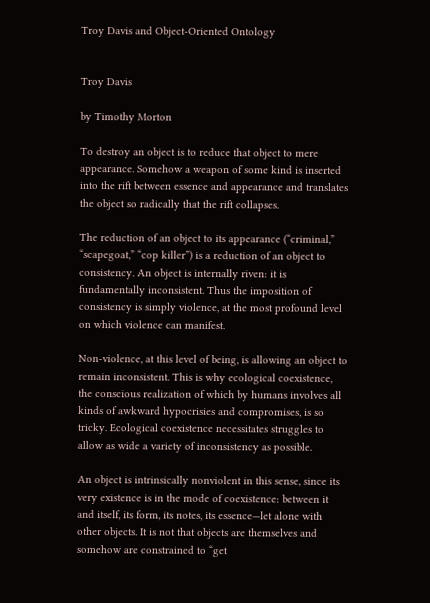Troy Davis and Object-Oriented Ontology


Troy Davis

by Timothy Morton

To destroy an object is to reduce that object to mere appearance. Somehow a weapon of some kind is inserted into the rift between essence and appearance and translates the object so radically that the rift collapses.

The reduction of an object to its appearance (“criminal,” “scapegoat,” “cop killer”) is a reduction of an object to consistency. An object is internally riven: it is fundamentally inconsistent. Thus the imposition of consistency is simply violence, at the most profound level on which violence can manifest.

Non-violence, at this level of being, is allowing an object to remain inconsistent. This is why ecological coexistence, the conscious realization of which by humans involves all kinds of awkward hypocrisies and compromises, is so tricky. Ecological coexistence necessitates struggles to allow as wide a variety of inconsistency as possible.

An object is intrinsically nonviolent in this sense, since its very existence is in the mode of coexistence: between it and itself, its form, its notes, its essence—let alone with other objects. It is not that objects are themselves and somehow are constrained to “get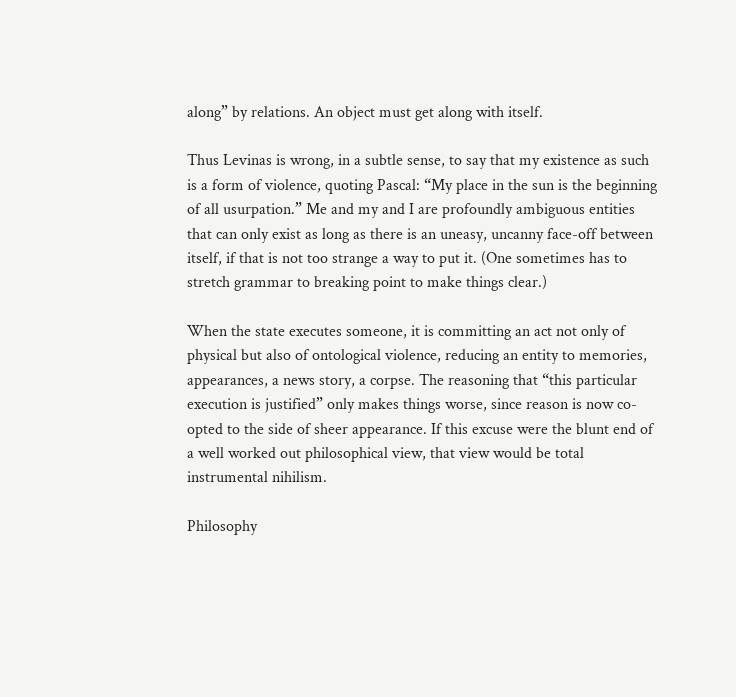along” by relations. An object must get along with itself.

Thus Levinas is wrong, in a subtle sense, to say that my existence as such is a form of violence, quoting Pascal: “My place in the sun is the beginning of all usurpation.” Me and my and I are profoundly ambiguous entities that can only exist as long as there is an uneasy, uncanny face-off between itself, if that is not too strange a way to put it. (One sometimes has to stretch grammar to breaking point to make things clear.)

When the state executes someone, it is committing an act not only of physical but also of ontological violence, reducing an entity to memories, appearances, a news story, a corpse. The reasoning that “this particular execution is justified” only makes things worse, since reason is now co-opted to the side of sheer appearance. If this excuse were the blunt end of a well worked out philosophical view, that view would be total instrumental nihilism.

Philosophy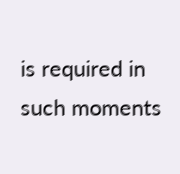is required in such moments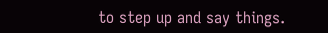to step up and say things.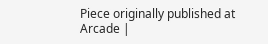Piece originally published at Arcade |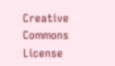Creative Commons License